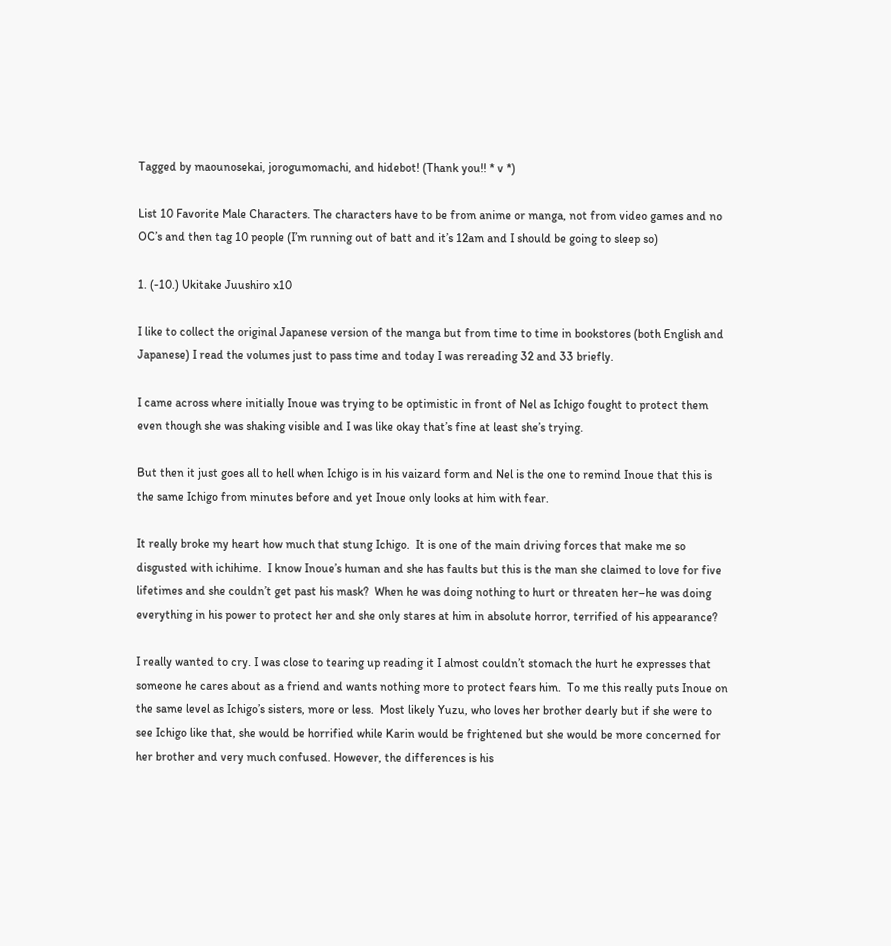Tagged by maounosekai, jorogumomachi, and hidebot! (Thank you!! * v *)

List 10 Favorite Male Characters. The characters have to be from anime or manga, not from video games and no OC’s and then tag 10 people (I’m running out of batt and it’s 12am and I should be going to sleep so)

1. (-10.) Ukitake Juushiro x10

I like to collect the original Japanese version of the manga but from time to time in bookstores (both English and Japanese) I read the volumes just to pass time and today I was rereading 32 and 33 briefly.

I came across where initially Inoue was trying to be optimistic in front of Nel as Ichigo fought to protect them even though she was shaking visible and I was like okay that’s fine at least she’s trying.

But then it just goes all to hell when Ichigo is in his vaizard form and Nel is the one to remind Inoue that this is the same Ichigo from minutes before and yet Inoue only looks at him with fear.

It really broke my heart how much that stung Ichigo.  It is one of the main driving forces that make me so disgusted with ichihime.  I know Inoue’s human and she has faults but this is the man she claimed to love for five lifetimes and she couldn’t get past his mask?  When he was doing nothing to hurt or threaten her–he was doing everything in his power to protect her and she only stares at him in absolute horror, terrified of his appearance?

I really wanted to cry. I was close to tearing up reading it I almost couldn’t stomach the hurt he expresses that someone he cares about as a friend and wants nothing more to protect fears him.  To me this really puts Inoue on the same level as Ichigo’s sisters, more or less.  Most likely Yuzu, who loves her brother dearly but if she were to see Ichigo like that, she would be horrified while Karin would be frightened but she would be more concerned for her brother and very much confused. However, the differences is his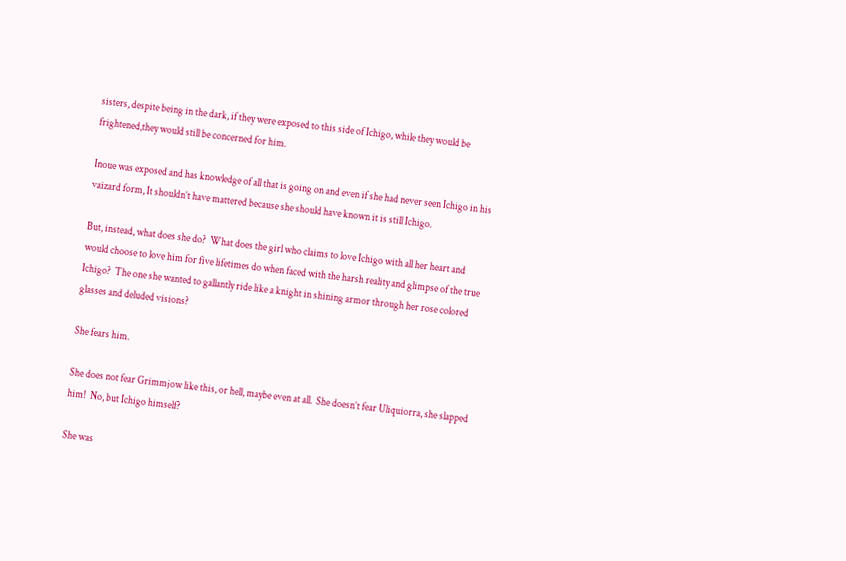sisters, despite being in the dark, if they were exposed to this side of Ichigo, while they would be frightened,they would still be concerned for him.

Inoue was exposed and has knowledge of all that is going on and even if she had never seen Ichigo in his vaizard form, It shouldn’t have mattered because she should have known it is still Ichigo.

But, instead, what does she do?  What does the girl who claims to love Ichigo with all her heart and would choose to love him for five lifetimes do when faced with the harsh reality and glimpse of the true Ichigo?  The one she wanted to gallantly ride like a knight in shining armor through her rose colored glasses and deluded visions?

She fears him.

She does not fear Grimmjow like this, or hell, maybe even at all.  She doesn’t fear Uliquiorra, she slapped him!  No, but Ichigo himself?

She was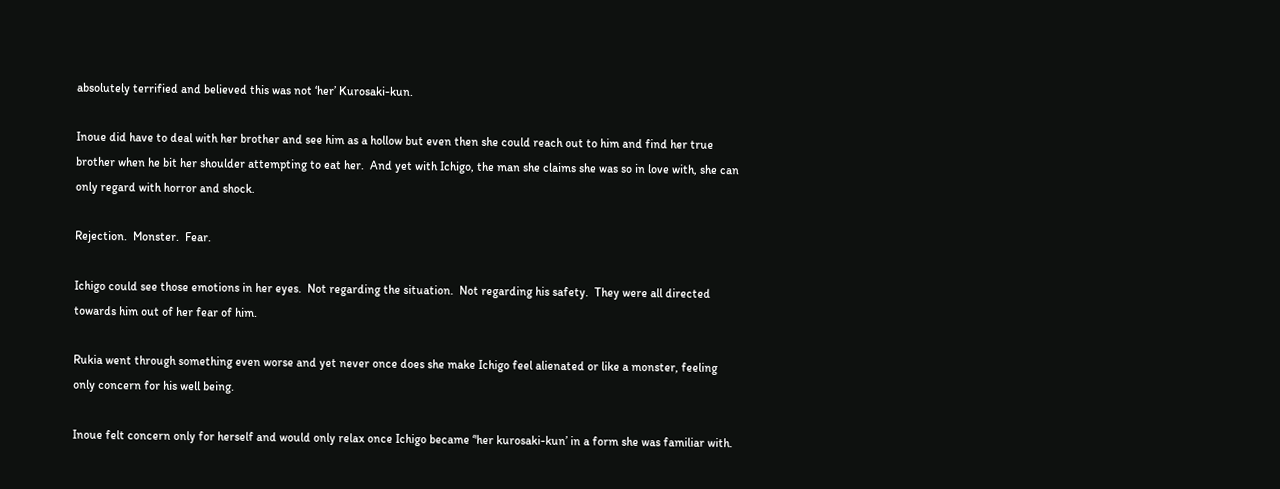absolutely terrified and believed this was not ‘her’ Kurosaki-kun.

Inoue did have to deal with her brother and see him as a hollow but even then she could reach out to him and find her true brother when he bit her shoulder attempting to eat her.  And yet with Ichigo, the man she claims she was so in love with, she can only regard with horror and shock.

Rejection.  Monster.  Fear.

Ichigo could see those emotions in her eyes.  Not regarding the situation.  Not regarding his safety.  They were all directed towards him out of her fear of him.

Rukia went through something even worse and yet never once does she make Ichigo feel alienated or like a monster, feeling only concern for his well being.

Inoue felt concern only for herself and would only relax once Ichigo became ‘'her kurosaki-kun’ in a form she was familiar with.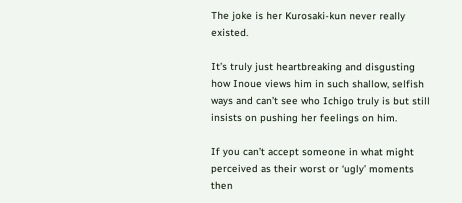The joke is her Kurosaki-kun never really existed.

It’s truly just heartbreaking and disgusting how Inoue views him in such shallow, selfish ways and can’t see who Ichigo truly is but still insists on pushing her feelings on him.

If you can’t accept someone in what might perceived as their worst or ‘ugly’ moments then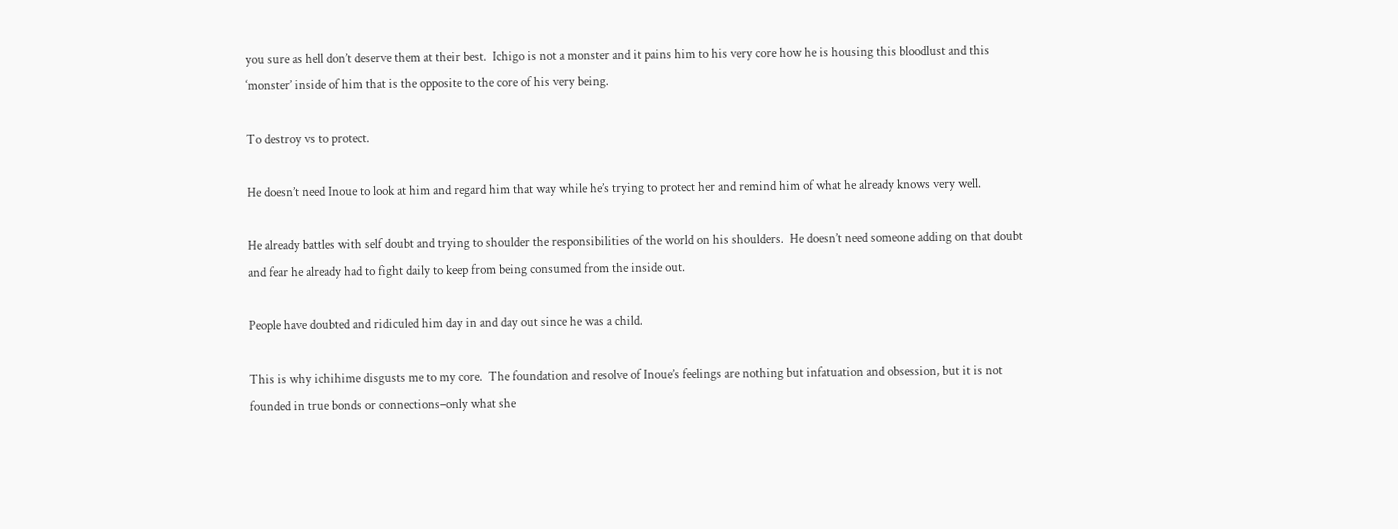you sure as hell don’t deserve them at their best.  Ichigo is not a monster and it pains him to his very core how he is housing this bloodlust and this ‘monster’ inside of him that is the opposite to the core of his very being.

To destroy vs to protect.

He doesn’t need Inoue to look at him and regard him that way while he’s trying to protect her and remind him of what he already knows very well.

He already battles with self doubt and trying to shoulder the responsibilities of the world on his shoulders.  He doesn’t need someone adding on that doubt and fear he already had to fight daily to keep from being consumed from the inside out.

People have doubted and ridiculed him day in and day out since he was a child.

This is why ichihime disgusts me to my core.  The foundation and resolve of Inoue’s feelings are nothing but infatuation and obsession, but it is not founded in true bonds or connections–only what she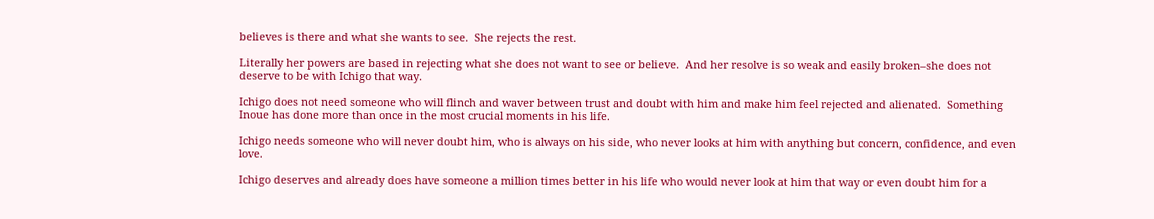believes is there and what she wants to see.  She rejects the rest.

Literally her powers are based in rejecting what she does not want to see or believe.  And her resolve is so weak and easily broken–she does not deserve to be with Ichigo that way.

Ichigo does not need someone who will flinch and waver between trust and doubt with him and make him feel rejected and alienated.  Something Inoue has done more than once in the most crucial moments in his life.

Ichigo needs someone who will never doubt him, who is always on his side, who never looks at him with anything but concern, confidence, and even love.

Ichigo deserves and already does have someone a million times better in his life who would never look at him that way or even doubt him for a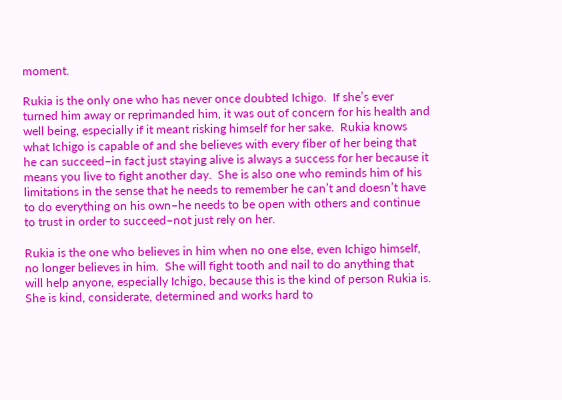moment.

Rukia is the only one who has never once doubted Ichigo.  If she’s ever turned him away or reprimanded him, it was out of concern for his health and well being, especially if it meant risking himself for her sake.  Rukia knows what Ichigo is capable of and she believes with every fiber of her being that he can succeed–in fact just staying alive is always a success for her because it means you live to fight another day.  She is also one who reminds him of his limitations in the sense that he needs to remember he can’t and doesn’t have to do everything on his own–he needs to be open with others and continue to trust in order to succeed–not just rely on her.

Rukia is the one who believes in him when no one else, even Ichigo himself, no longer believes in him.  She will fight tooth and nail to do anything that will help anyone, especially Ichigo, because this is the kind of person Rukia is.  She is kind, considerate, determined and works hard to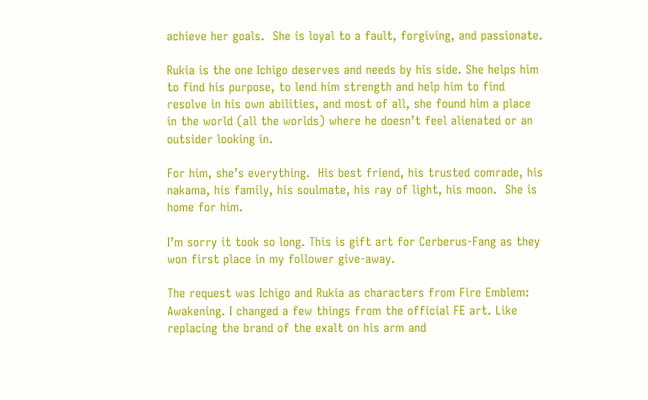achieve her goals.  She is loyal to a fault, forgiving, and passionate.

Rukia is the one Ichigo deserves and needs by his side. She helps him to find his purpose, to lend him strength and help him to find resolve in his own abilities, and most of all, she found him a place in the world (all the worlds) where he doesn’t feel alienated or an outsider looking in.

For him, she’s everything.  His best friend, his trusted comrade, his nakama, his family, his soulmate, his ray of light, his moon.  She is home for him.

I’m sorry it took so long. This is gift art for Cerberus-Fang as they won first place in my follower give-away.

The request was Ichigo and Rukia as characters from Fire Emblem: Awakening. I changed a few things from the official FE art. Like replacing the brand of the exalt on his arm and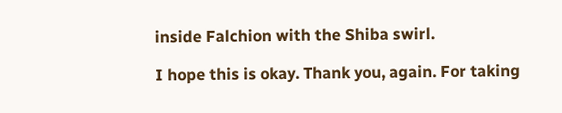inside Falchion with the Shiba swirl.

I hope this is okay. Thank you, again. For taking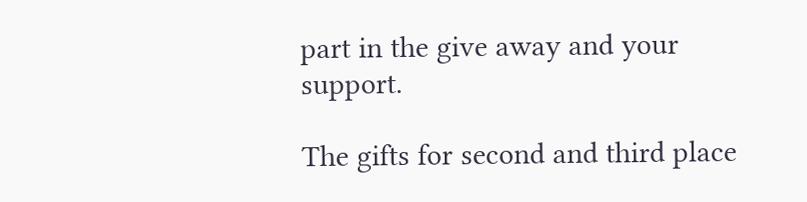part in the give away and your support.

The gifts for second and third place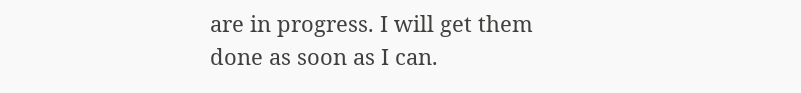are in progress. I will get them done as soon as I can.